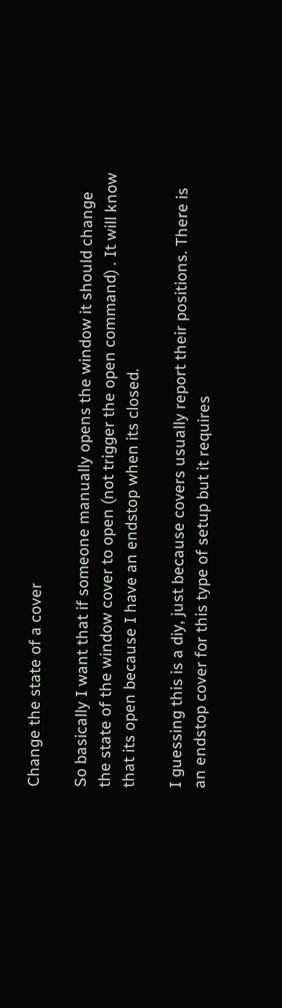Change the state of a cover

So basically I want that if someone manually opens the window it should change the state of the window cover to open (not trigger the open command) . It will know that its open because I have an endstop when its closed.

I guessing this is a diy, just because covers usually report their positions. There is an endstop cover for this type of setup but it requires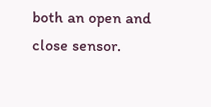both an open and close sensor.